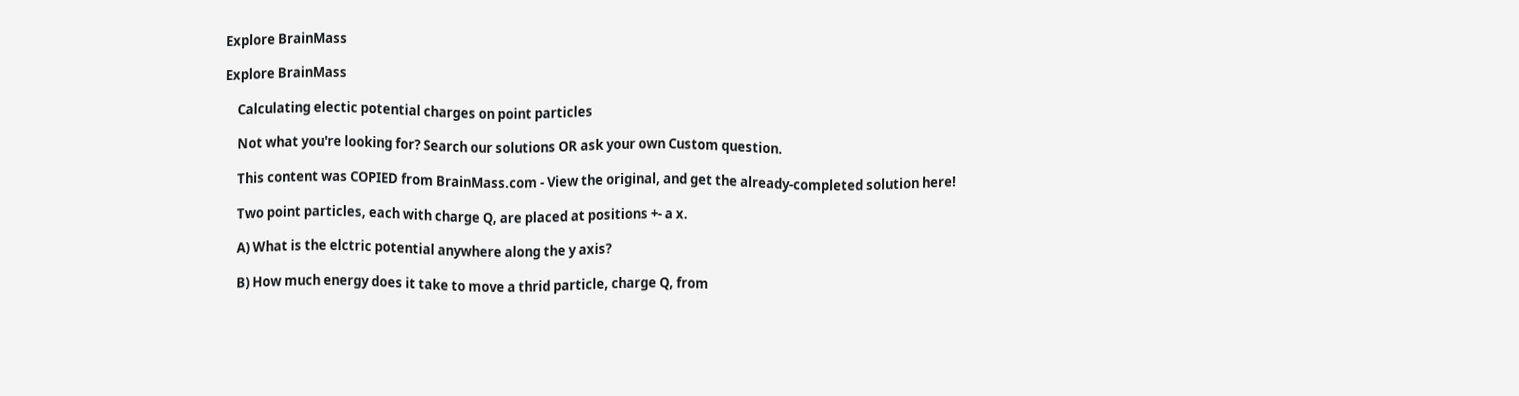Explore BrainMass

Explore BrainMass

    Calculating electic potential charges on point particles

    Not what you're looking for? Search our solutions OR ask your own Custom question.

    This content was COPIED from BrainMass.com - View the original, and get the already-completed solution here!

    Two point particles, each with charge Q, are placed at positions +- a x.

    A) What is the elctric potential anywhere along the y axis?

    B) How much energy does it take to move a thrid particle, charge Q, from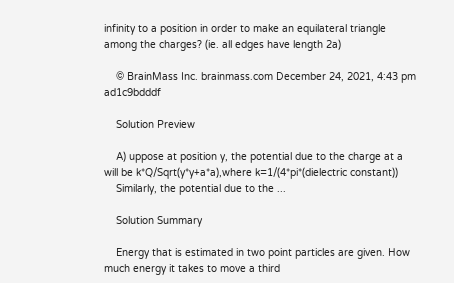infinity to a position in order to make an equilateral triangle among the charges? (ie. all edges have length 2a)

    © BrainMass Inc. brainmass.com December 24, 2021, 4:43 pm ad1c9bdddf

    Solution Preview

    A) uppose at position y, the potential due to the charge at a will be k*Q/Sqrt(y*y+a*a),where k=1/(4*pi*(dielectric constant))
    Similarly, the potential due to the ...

    Solution Summary

    Energy that is estimated in two point particles are given. How much energy it takes to move a third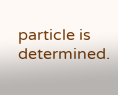particle is determined.